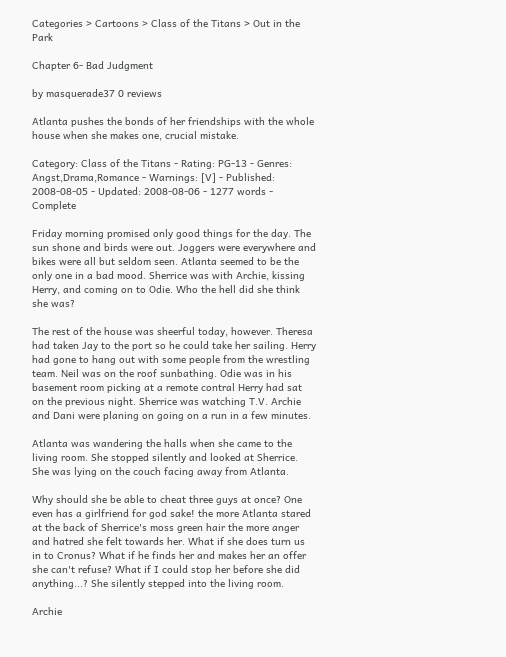Categories > Cartoons > Class of the Titans > Out in the Park

Chapter 6- Bad Judgment

by masquerade37 0 reviews

Atlanta pushes the bonds of her friendships with the whole house when she makes one, crucial mistake.

Category: Class of the Titans - Rating: PG-13 - Genres: Angst,Drama,Romance - Warnings: [V] - Published: 2008-08-05 - Updated: 2008-08-06 - 1277 words - Complete

Friday morning promised only good things for the day. The sun shone and birds were out. Joggers were everywhere and bikes were all but seldom seen. Atlanta seemed to be the only one in a bad mood. Sherrice was with Archie, kissing Herry, and coming on to Odie. Who the hell did she think she was?

The rest of the house was sheerful today, however. Theresa had taken Jay to the port so he could take her sailing. Herry had gone to hang out with some people from the wrestling team. Neil was on the roof sunbathing. Odie was in his basement room picking at a remote contral Herry had sat on the previous night. Sherrice was watching T.V. Archie and Dani were planing on going on a run in a few minutes.

Atlanta was wandering the halls when she came to the living room. She stopped silently and looked at Sherrice. She was lying on the couch facing away from Atlanta.

Why should she be able to cheat three guys at once? One even has a girlfriend for god sake! the more Atlanta stared at the back of Sherrice's moss green hair the more anger and hatred she felt towards her. What if she does turn us in to Cronus? What if he finds her and makes her an offer she can't refuse? What if I could stop her before she did anything...? She silently stepped into the living room.

Archie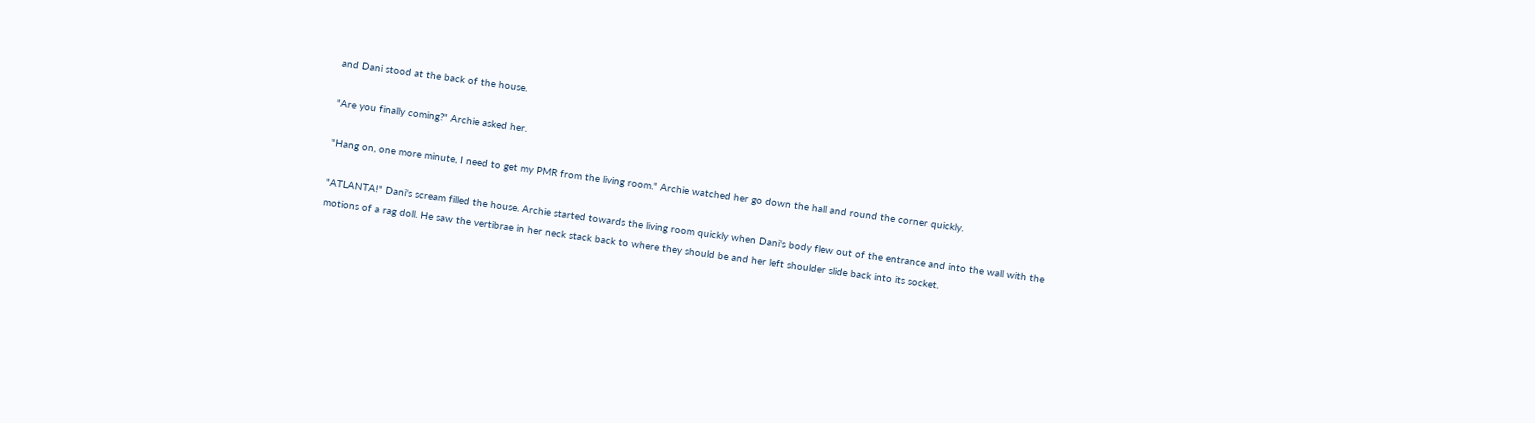and Dani stood at the back of the house.

"Are you finally coming?" Archie asked her.

"Hang on, one more minute, I need to get my PMR from the living room." Archie watched her go down the hall and round the corner quickly.

"ATLANTA!" Dani's scream filled the house. Archie started towards the living room quickly when Dani's body flew out of the entrance and into the wall with the motions of a rag doll. He saw the vertibrae in her neck stack back to where they should be and her left shoulder slide back into its socket.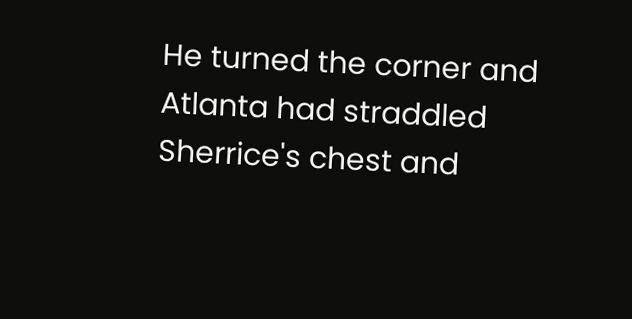He turned the corner and Atlanta had straddled Sherrice's chest and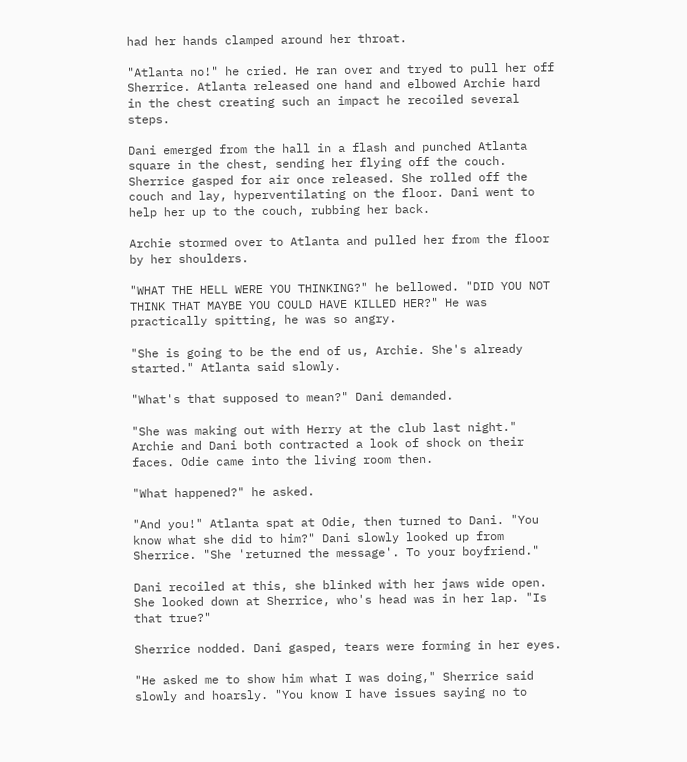had her hands clamped around her throat.

"Atlanta no!" he cried. He ran over and tryed to pull her off Sherrice. Atlanta released one hand and elbowed Archie hard in the chest creating such an impact he recoiled several steps.

Dani emerged from the hall in a flash and punched Atlanta square in the chest, sending her flying off the couch. Sherrice gasped for air once released. She rolled off the couch and lay, hyperventilating on the floor. Dani went to help her up to the couch, rubbing her back.

Archie stormed over to Atlanta and pulled her from the floor by her shoulders.

"WHAT THE HELL WERE YOU THINKING?" he bellowed. "DID YOU NOT THINK THAT MAYBE YOU COULD HAVE KILLED HER?" He was practically spitting, he was so angry.

"She is going to be the end of us, Archie. She's already started." Atlanta said slowly.

"What's that supposed to mean?" Dani demanded.

"She was making out with Herry at the club last night." Archie and Dani both contracted a look of shock on their faces. Odie came into the living room then.

"What happened?" he asked.

"And you!" Atlanta spat at Odie, then turned to Dani. "You know what she did to him?" Dani slowly looked up from Sherrice. "She 'returned the message'. To your boyfriend."

Dani recoiled at this, she blinked with her jaws wide open. She looked down at Sherrice, who's head was in her lap. "Is that true?"

Sherrice nodded. Dani gasped, tears were forming in her eyes.

"He asked me to show him what I was doing," Sherrice said slowly and hoarsly. "You know I have issues saying no to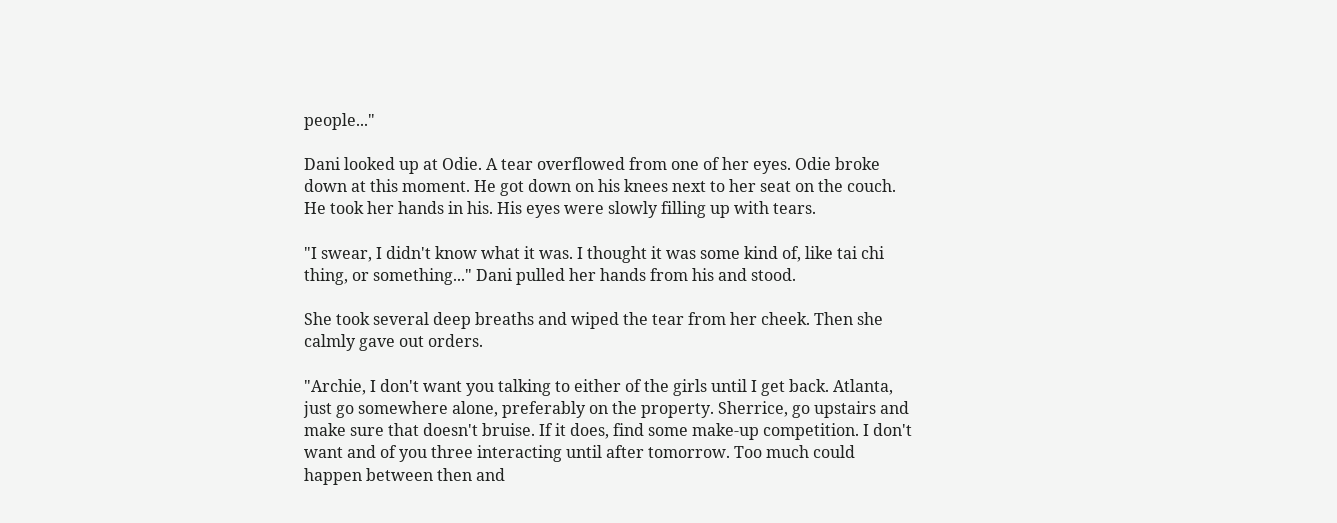people..."

Dani looked up at Odie. A tear overflowed from one of her eyes. Odie broke down at this moment. He got down on his knees next to her seat on the couch. He took her hands in his. His eyes were slowly filling up with tears.

"I swear, I didn't know what it was. I thought it was some kind of, like tai chi thing, or something..." Dani pulled her hands from his and stood.

She took several deep breaths and wiped the tear from her cheek. Then she calmly gave out orders.

"Archie, I don't want you talking to either of the girls until I get back. Atlanta, just go somewhere alone, preferably on the property. Sherrice, go upstairs and make sure that doesn't bruise. If it does, find some make-up competition. I don't want and of you three interacting until after tomorrow. Too much could happen between then and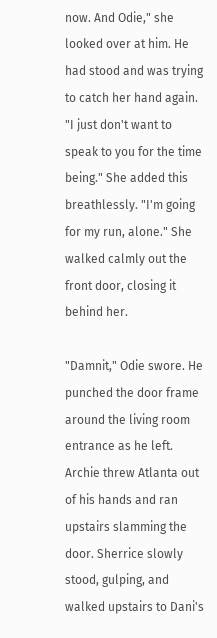now. And Odie," she looked over at him. He had stood and was trying to catch her hand again. "I just don't want to speak to you for the time being." She added this breathlessly. "I'm going for my run, alone." She walked calmly out the front door, closing it behind her.

"Damnit," Odie swore. He punched the door frame around the living room entrance as he left. Archie threw Atlanta out of his hands and ran upstairs slamming the door. Sherrice slowly stood, gulping, and walked upstairs to Dani's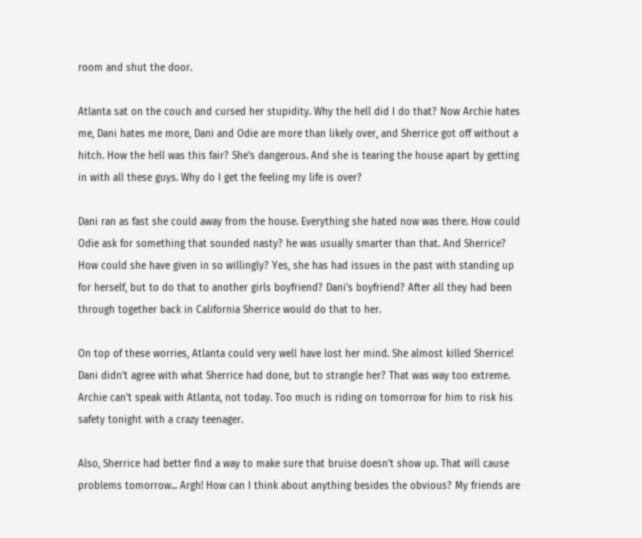room and shut the door.

Atlanta sat on the couch and cursed her stupidity. Why the hell did I do that? Now Archie hates me, Dani hates me more, Dani and Odie are more than likely over, and Sherrice got off without a hitch. How the hell was this fair? She's dangerous. And she is tearing the house apart by getting in with all these guys. Why do I get the feeling my life is over?

Dani ran as fast she could away from the house. Everything she hated now was there. How could Odie ask for something that sounded nasty? he was usually smarter than that. And Sherrice? How could she have given in so willingly? Yes, she has had issues in the past with standing up for herself, but to do that to another girls boyfriend? Dani's boyfriend? After all they had been through together back in California Sherrice would do that to her.

On top of these worries, Atlanta could very well have lost her mind. She almost killed Sherrice! Dani didn't agree with what Sherrice had done, but to strangle her? That was way too extreme. Archie can't speak with Atlanta, not today. Too much is riding on tomorrow for him to risk his safety tonight with a crazy teenager.

Also, Sherrice had better find a way to make sure that bruise doesn't show up. That will cause problems tomorrow... Argh! How can I think about anything besides the obvious? My friends are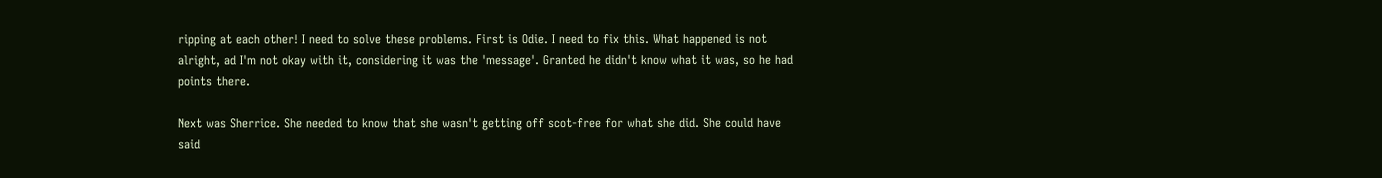ripping at each other! I need to solve these problems. First is Odie. I need to fix this. What happened is not alright, ad I'm not okay with it, considering it was the 'message'. Granted he didn't know what it was, so he had points there.

Next was Sherrice. She needed to know that she wasn't getting off scot-free for what she did. She could have said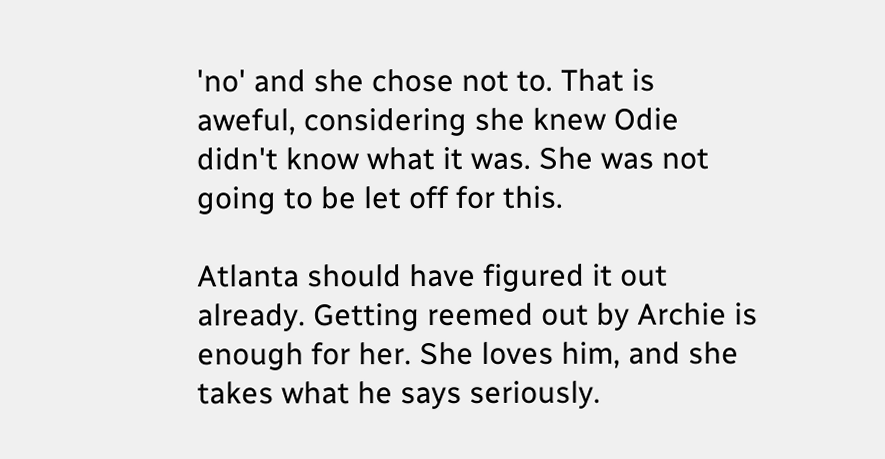'no' and she chose not to. That is aweful, considering she knew Odie didn't know what it was. She was not going to be let off for this.

Atlanta should have figured it out already. Getting reemed out by Archie is enough for her. She loves him, and she takes what he says seriously.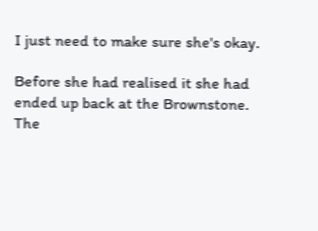I just need to make sure she's okay.

Before she had realised it she had ended up back at the Brownstone. The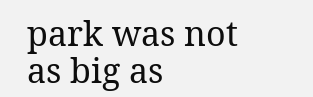park was not as big as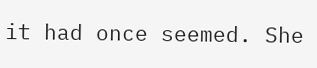it had once seemed. She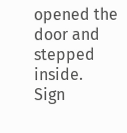opened the door and stepped inside.
Sign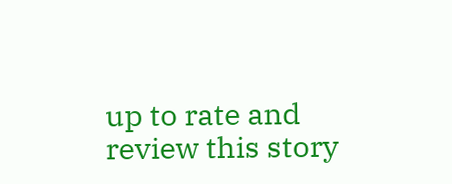up to rate and review this story